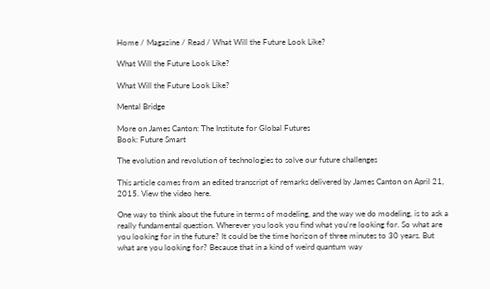Home / Magazine / Read / What Will the Future Look Like?

What Will the Future Look Like?

What Will the Future Look Like?

Mental Bridge

More on James Canton: The Institute for Global Futures
Book: Future Smart

The evolution and revolution of technologies to solve our future challenges

This article comes from an edited transcript of remarks delivered by James Canton on April 21, 2015. View the video here.

One way to think about the future in terms of modeling, and the way we do modeling, is to ask a really fundamental question. Wherever you look you find what you're looking for. So what are you looking for in the future? It could be the time horizon of three minutes to 30 years. But what are you looking for? Because that in a kind of weird quantum way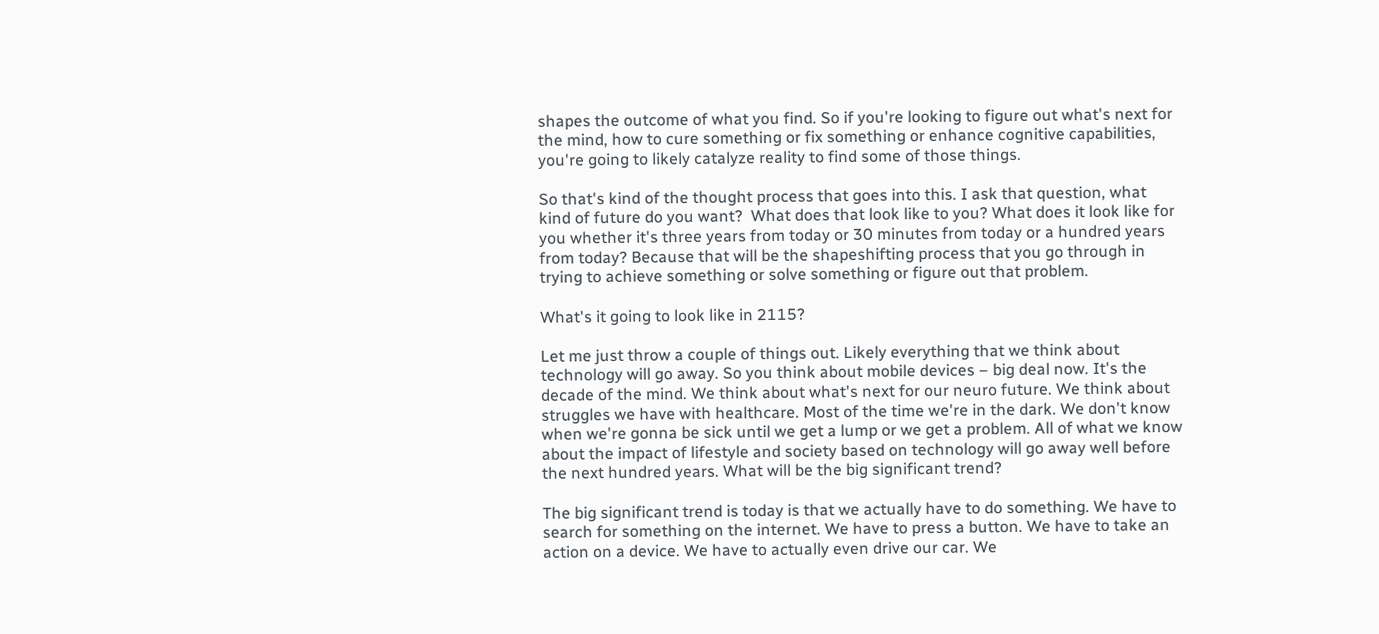shapes the outcome of what you find. So if you're looking to figure out what's next for the mind, how to cure something or fix something or enhance cognitive capabilities, you're going to likely catalyze reality to find some of those things.

So that's kind of the thought process that goes into this. I ask that question, what kind of future do you want?  What does that look like to you? What does it look like for you whether it's three years from today or 30 minutes from today or a hundred years from today? Because that will be the shapeshifting process that you go through in trying to achieve something or solve something or figure out that problem.

What's it going to look like in 2115?

Let me just throw a couple of things out. Likely everything that we think about technology will go away. So you think about mobile devices – big deal now. It's the decade of the mind. We think about what's next for our neuro future. We think about struggles we have with healthcare. Most of the time we're in the dark. We don't know when we're gonna be sick until we get a lump or we get a problem. All of what we know about the impact of lifestyle and society based on technology will go away well before the next hundred years. What will be the big significant trend?

The big significant trend is today is that we actually have to do something. We have to search for something on the internet. We have to press a button. We have to take an action on a device. We have to actually even drive our car. We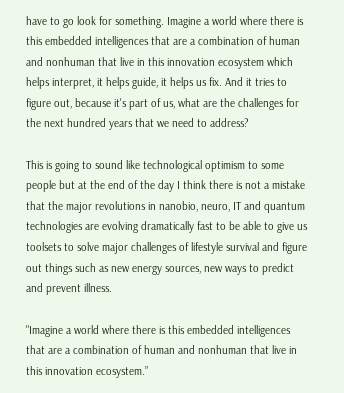have to go look for something. Imagine a world where there is this embedded intelligences that are a combination of human and nonhuman that live in this innovation ecosystem which helps interpret, it helps guide, it helps us fix. And it tries to figure out, because it's part of us, what are the challenges for the next hundred years that we need to address?

This is going to sound like technological optimism to some people but at the end of the day I think there is not a mistake that the major revolutions in nanobio, neuro, IT and quantum technologies are evolving dramatically fast to be able to give us toolsets to solve major challenges of lifestyle survival and figure out things such as new energy sources, new ways to predict and prevent illness.

"Imagine a world where there is this embedded intelligences that are a combination of human and nonhuman that live in this innovation ecosystem.”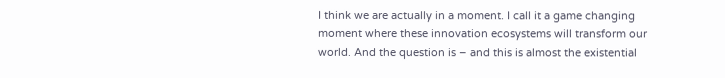I think we are actually in a moment. I call it a game changing moment where these innovation ecosystems will transform our world. And the question is – and this is almost the existential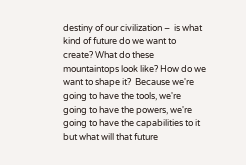destiny of our civilization –  is what kind of future do we want to create? What do these mountaintops look like? How do we want to shape it?  Because we're going to have the tools, we're going to have the powers, we're going to have the capabilities to it but what will that future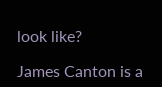look like?

James Canton is a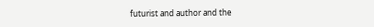futurist and author and the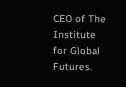CEO of The Institute for Global Futures.